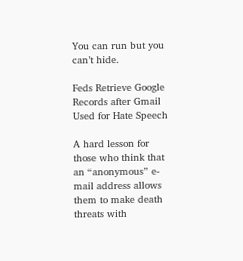You can run but you can’t hide.

Feds Retrieve Google Records after Gmail Used for Hate Speech

A hard lesson for those who think that an “anonymous” e-mail address allows them to make death threats with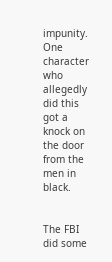impunity. One character who allegedly did this got a knock on the door from the men in black.


The FBI did some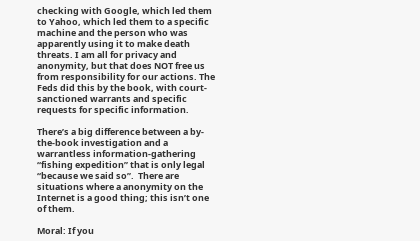checking with Google, which led them to Yahoo, which led them to a specific machine and the person who was apparently using it to make death threats. I am all for privacy and anonymity, but that does NOT free us from responsibility for our actions. The Feds did this by the book, with court-sanctioned warrants and specific requests for specific information.

There’s a big difference between a by-the-book investigation and a warrantless information-gathering “fishing expedition” that is only legal “because we said so”.  There are situations where a anonymity on the Internet is a good thing; this isn’t one of them.

Moral: If you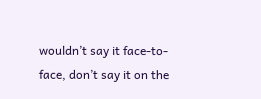wouldn’t say it face-to-face, don’t say it on the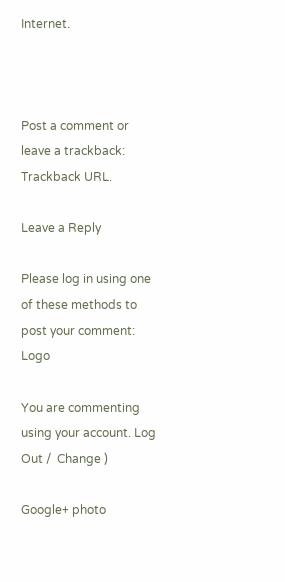Internet.



Post a comment or leave a trackback: Trackback URL.

Leave a Reply

Please log in using one of these methods to post your comment: Logo

You are commenting using your account. Log Out /  Change )

Google+ photo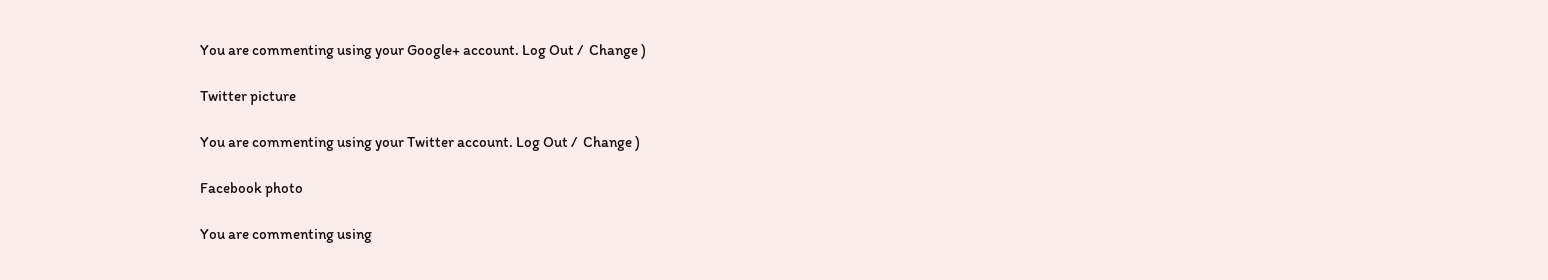You are commenting using your Google+ account. Log Out /  Change )

Twitter picture

You are commenting using your Twitter account. Log Out /  Change )

Facebook photo

You are commenting using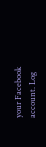your Facebook account. Log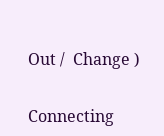Out /  Change )


Connecting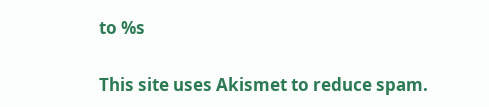to %s

This site uses Akismet to reduce spam.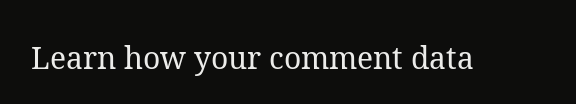Learn how your comment data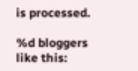is processed.

%d bloggers like this: